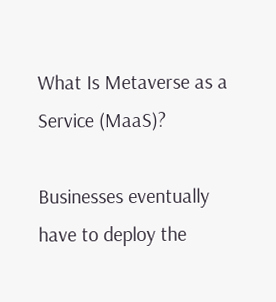What Is Metaverse as a Service (MaaS)?

Businesses eventually have to deploy the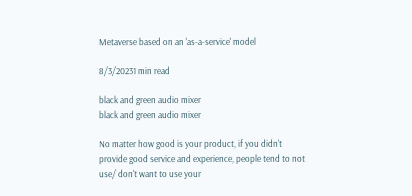Metaverse based on an 'as-a-service' model

8/3/20231 min read

black and green audio mixer
black and green audio mixer

No matter how good is your product, if you didn't provide good service and experience, people tend to not use/ don't want to use your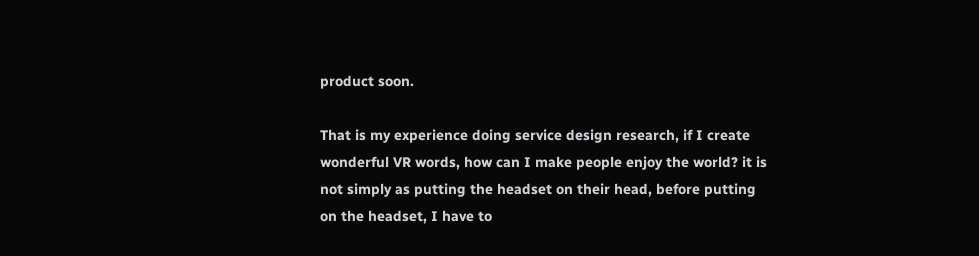product soon.

That is my experience doing service design research, if I create wonderful VR words, how can I make people enjoy the world? it is not simply as putting the headset on their head, before putting on the headset, I have to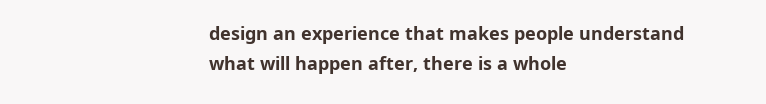design an experience that makes people understand what will happen after, there is a whole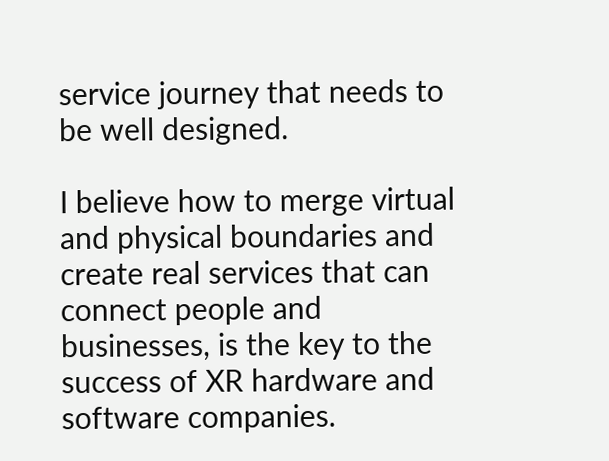service journey that needs to be well designed.

I believe how to merge virtual and physical boundaries and create real services that can connect people and businesses, is the key to the success of XR hardware and software companies.